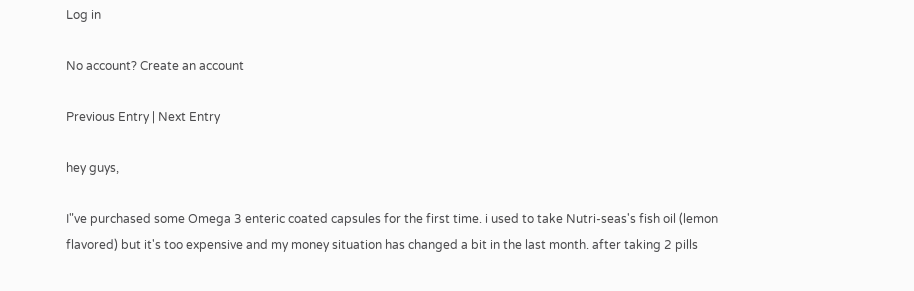Log in

No account? Create an account

Previous Entry | Next Entry

hey guys,

I"ve purchased some Omega 3 enteric coated capsules for the first time. i used to take Nutri-seas's fish oil (lemon flavored) but it's too expensive and my money situation has changed a bit in the last month. after taking 2 pills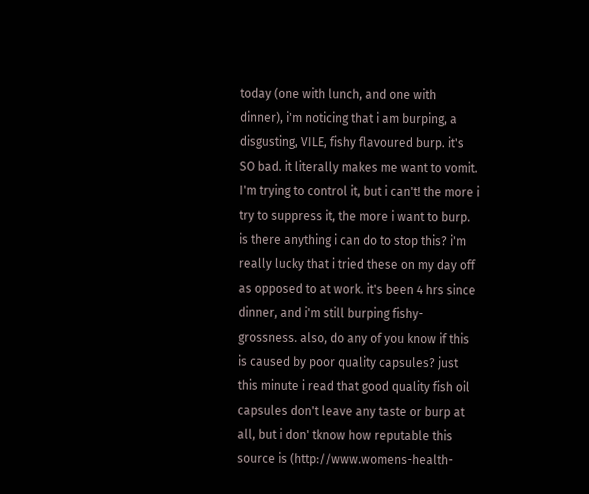today (one with lunch, and one with dinner), i'm noticing that i am burping, a disgusting, VILE, fishy flavoured burp. it's SO bad. it literally makes me want to vomit. I'm trying to control it, but i can't! the more i try to suppress it, the more i want to burp. is there anything i can do to stop this? i'm really lucky that i tried these on my day off as opposed to at work. it's been 4 hrs since dinner, and i'm still burping fishy-grossness. also, do any of you know if this is caused by poor quality capsules? just this minute i read that good quality fish oil capsules don't leave any taste or burp at all, but i don' tknow how reputable this source is (http://www.womens-health-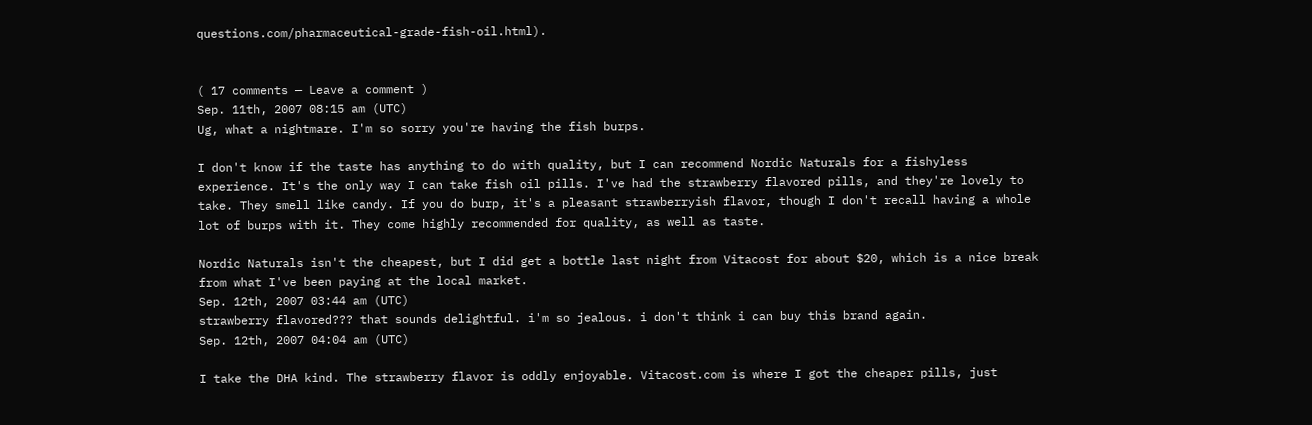questions.com/pharmaceutical-grade-fish-oil.html).


( 17 comments — Leave a comment )
Sep. 11th, 2007 08:15 am (UTC)
Ug, what a nightmare. I'm so sorry you're having the fish burps.

I don't know if the taste has anything to do with quality, but I can recommend Nordic Naturals for a fishyless experience. It's the only way I can take fish oil pills. I've had the strawberry flavored pills, and they're lovely to take. They smell like candy. If you do burp, it's a pleasant strawberryish flavor, though I don't recall having a whole lot of burps with it. They come highly recommended for quality, as well as taste.

Nordic Naturals isn't the cheapest, but I did get a bottle last night from Vitacost for about $20, which is a nice break from what I've been paying at the local market.
Sep. 12th, 2007 03:44 am (UTC)
strawberry flavored??? that sounds delightful. i'm so jealous. i don't think i can buy this brand again.
Sep. 12th, 2007 04:04 am (UTC)

I take the DHA kind. The strawberry flavor is oddly enjoyable. Vitacost.com is where I got the cheaper pills, just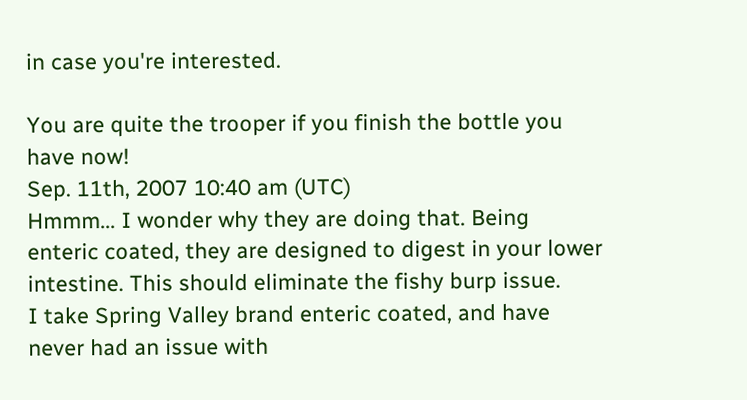in case you're interested.

You are quite the trooper if you finish the bottle you have now!
Sep. 11th, 2007 10:40 am (UTC)
Hmmm... I wonder why they are doing that. Being enteric coated, they are designed to digest in your lower intestine. This should eliminate the fishy burp issue.
I take Spring Valley brand enteric coated, and have never had an issue with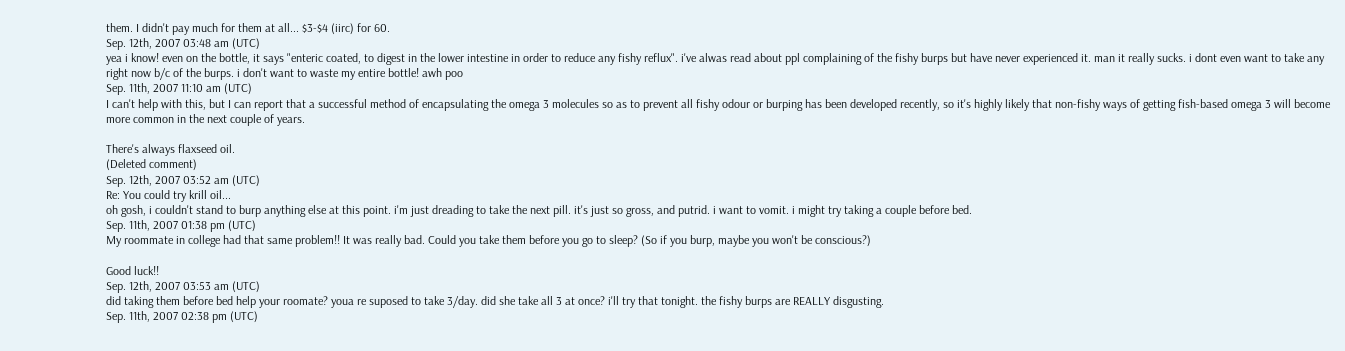them. I didn't pay much for them at all... $3-$4 (iirc) for 60.
Sep. 12th, 2007 03:48 am (UTC)
yea i know! even on the bottle, it says "enteric coated, to digest in the lower intestine in order to reduce any fishy reflux". i've alwas read about ppl complaining of the fishy burps but have never experienced it. man it really sucks. i dont even want to take any right now b/c of the burps. i don't want to waste my entire bottle! awh poo
Sep. 11th, 2007 11:10 am (UTC)
I can't help with this, but I can report that a successful method of encapsulating the omega 3 molecules so as to prevent all fishy odour or burping has been developed recently, so it's highly likely that non-fishy ways of getting fish-based omega 3 will become more common in the next couple of years.

There's always flaxseed oil.
(Deleted comment)
Sep. 12th, 2007 03:52 am (UTC)
Re: You could try krill oil...
oh gosh, i couldn't stand to burp anything else at this point. i'm just dreading to take the next pill. it's just so gross, and putrid. i want to vomit. i might try taking a couple before bed.
Sep. 11th, 2007 01:38 pm (UTC)
My roommate in college had that same problem!! It was really bad. Could you take them before you go to sleep? (So if you burp, maybe you won't be conscious?)

Good luck!!
Sep. 12th, 2007 03:53 am (UTC)
did taking them before bed help your roomate? youa re suposed to take 3/day. did she take all 3 at once? i'll try that tonight. the fishy burps are REALLY disgusting.
Sep. 11th, 2007 02:38 pm (UTC)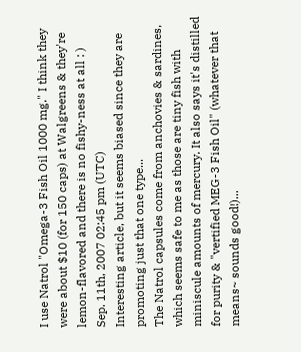I use Natrol "Omega-3 Fish Oil 1000 mg." I think they were about $10 (for 150 caps) at Walgreens & they're lemon-flavored and there is no fishy-ness at all : )
Sep. 11th, 2007 02:45 pm (UTC)
Interesting article, but it seems biased since they are promoting just that one type...
The Natrol capsules come from anchovies & sardines, which seems safe to me as those are tiny fish with miniscule amounts of mercury. It also says it's distilled for purity & "vertified MEG-3 Fish Oil" (whatever that means~ sounds good!)...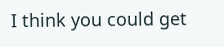I think you could get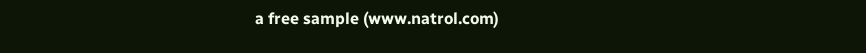a free sample (www.natrol.com)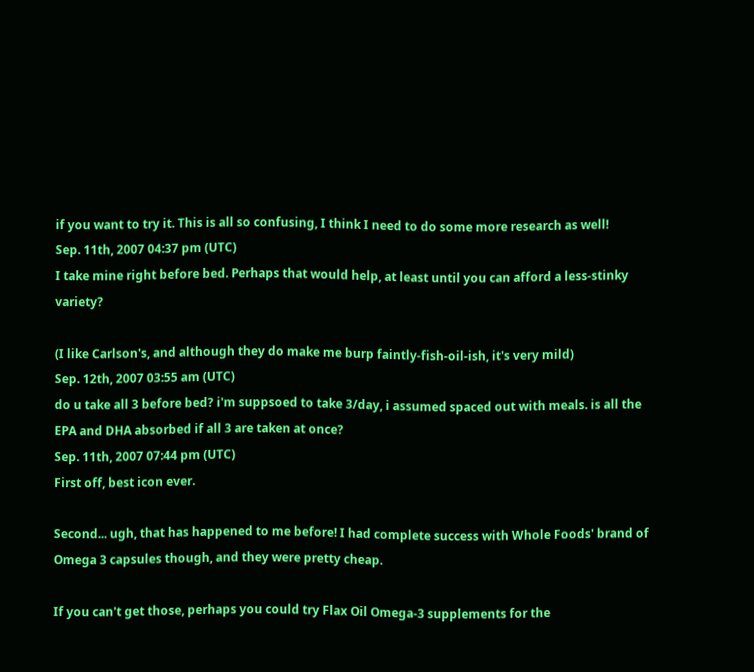if you want to try it. This is all so confusing, I think I need to do some more research as well!
Sep. 11th, 2007 04:37 pm (UTC)
I take mine right before bed. Perhaps that would help, at least until you can afford a less-stinky variety?

(I like Carlson's, and although they do make me burp faintly-fish-oil-ish, it's very mild)
Sep. 12th, 2007 03:55 am (UTC)
do u take all 3 before bed? i'm suppsoed to take 3/day, i assumed spaced out with meals. is all the EPA and DHA absorbed if all 3 are taken at once?
Sep. 11th, 2007 07:44 pm (UTC)
First off, best icon ever.

Second... ugh, that has happened to me before! I had complete success with Whole Foods' brand of Omega 3 capsules though, and they were pretty cheap.

If you can't get those, perhaps you could try Flax Oil Omega-3 supplements for the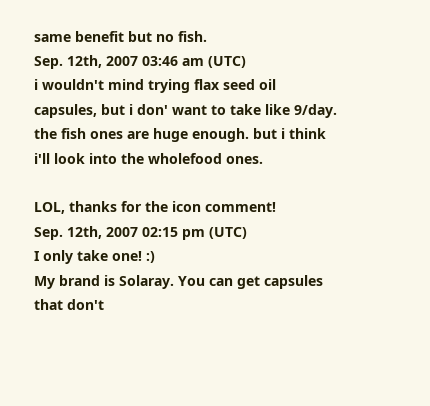same benefit but no fish.
Sep. 12th, 2007 03:46 am (UTC)
i wouldn't mind trying flax seed oil capsules, but i don' want to take like 9/day. the fish ones are huge enough. but i think i'll look into the wholefood ones.

LOL, thanks for the icon comment!
Sep. 12th, 2007 02:15 pm (UTC)
I only take one! :)
My brand is Solaray. You can get capsules that don't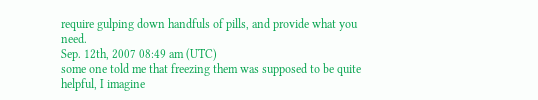require gulping down handfuls of pills, and provide what you need.
Sep. 12th, 2007 08:49 am (UTC)
some one told me that freezing them was supposed to be quite helpful, I imagine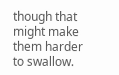though that might make them harder to swallow.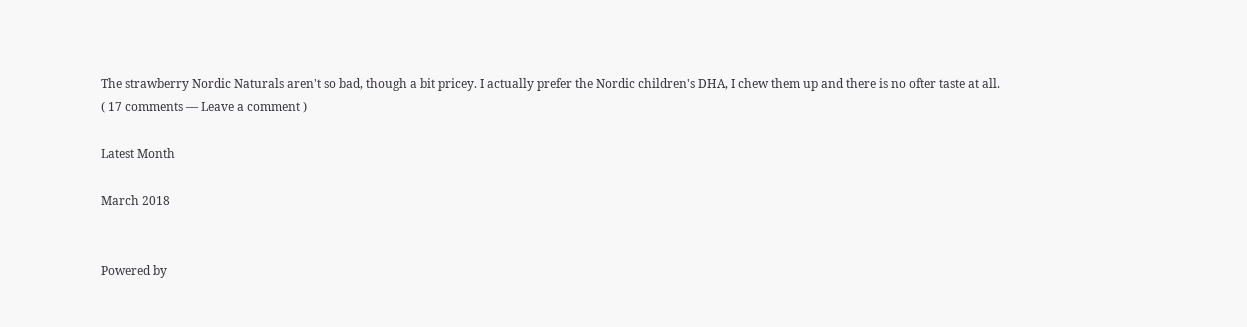The strawberry Nordic Naturals aren't so bad, though a bit pricey. I actually prefer the Nordic children's DHA, I chew them up and there is no ofter taste at all.
( 17 comments — Leave a comment )

Latest Month

March 2018


Powered by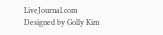LiveJournal.com
Designed by Golly Kim